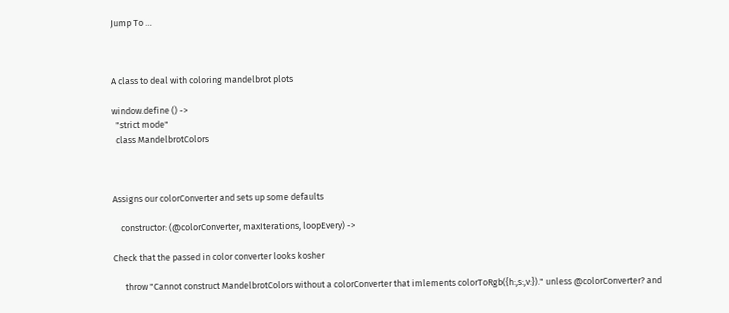Jump To …



A class to deal with coloring mandelbrot plots

window.define () ->
  "strict mode"
  class MandelbrotColors



Assigns our colorConverter and sets up some defaults

    constructor: (@colorConverter, maxIterations, loopEvery) ->

Check that the passed in color converter looks kosher

      throw "Cannot construct MandelbrotColors without a colorConverter that imlements colorToRgb({h:,s:,v:})." unless @colorConverter? and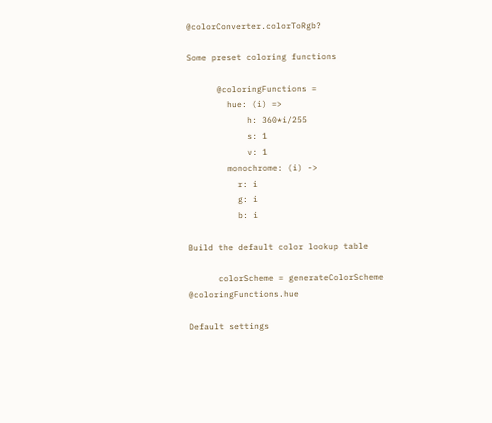@colorConverter.colorToRgb?

Some preset coloring functions

      @coloringFunctions =
        hue: (i) =>
            h: 360*i/255
            s: 1
            v: 1
        monochrome: (i) ->
          r: i
          g: i
          b: i

Build the default color lookup table

      colorScheme = generateColorScheme @coloringFunctions.hue

Default settings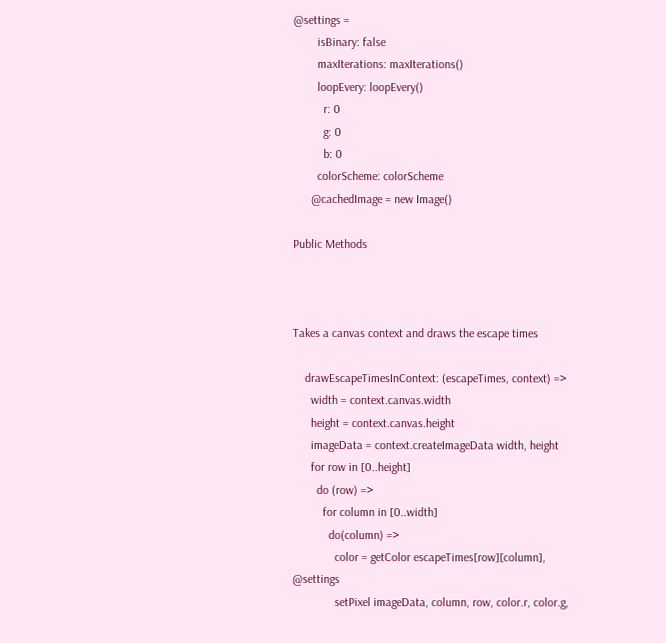@settings =
        isBinary: false
        maxIterations: maxIterations()
        loopEvery: loopEvery()
          r: 0
          g: 0
          b: 0
        colorScheme: colorScheme
      @cachedImage = new Image()

Public Methods



Takes a canvas context and draws the escape times

    drawEscapeTimesInContext: (escapeTimes, context) =>
      width = context.canvas.width
      height = context.canvas.height
      imageData = context.createImageData width, height
      for row in [0..height]
        do (row) =>
          for column in [0..width]
            do(column) =>
              color = getColor escapeTimes[row][column], @settings
              setPixel imageData, column, row, color.r, color.g,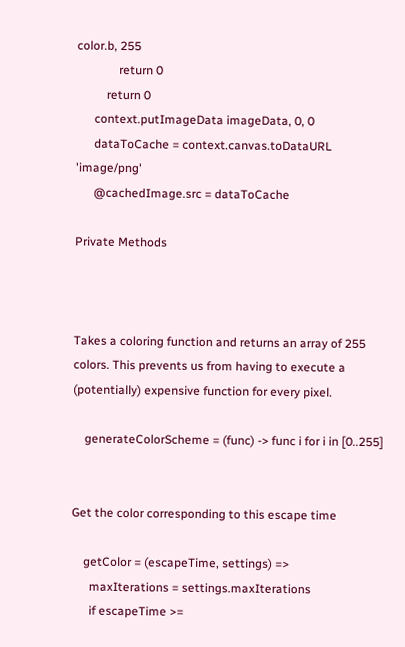color.b, 255
              return 0
          return 0
      context.putImageData imageData, 0, 0
      dataToCache = context.canvas.toDataURL 'image/png'
      @cachedImage.src = dataToCache

Private Methods



Takes a coloring function and returns an array of 255 colors. This prevents us from having to execute a (potentially) expensive function for every pixel.

    generateColorScheme = (func) -> func i for i in [0..255]


Get the color corresponding to this escape time

    getColor = (escapeTime, settings) =>
      maxIterations = settings.maxIterations
      if escapeTime >=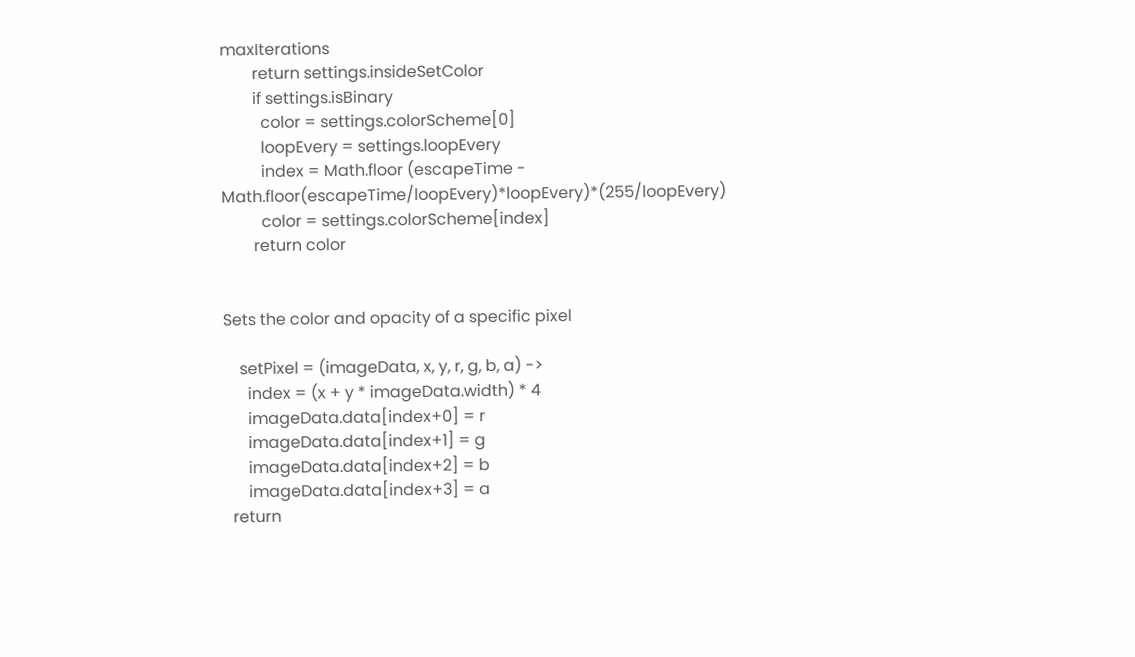maxIterations
        return settings.insideSetColor
        if settings.isBinary
          color = settings.colorScheme[0]
          loopEvery = settings.loopEvery
          index = Math.floor (escapeTime - Math.floor(escapeTime/loopEvery)*loopEvery)*(255/loopEvery)
          color = settings.colorScheme[index]
        return color


Sets the color and opacity of a specific pixel

    setPixel = (imageData, x, y, r, g, b, a) ->
      index = (x + y * imageData.width) * 4
      imageData.data[index+0] = r
      imageData.data[index+1] = g
      imageData.data[index+2] = b
      imageData.data[index+3] = a
  return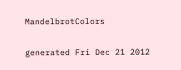MandelbrotColors

generated Fri Dec 21 2012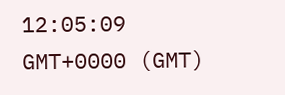12:05:09 GMT+0000 (GMT)